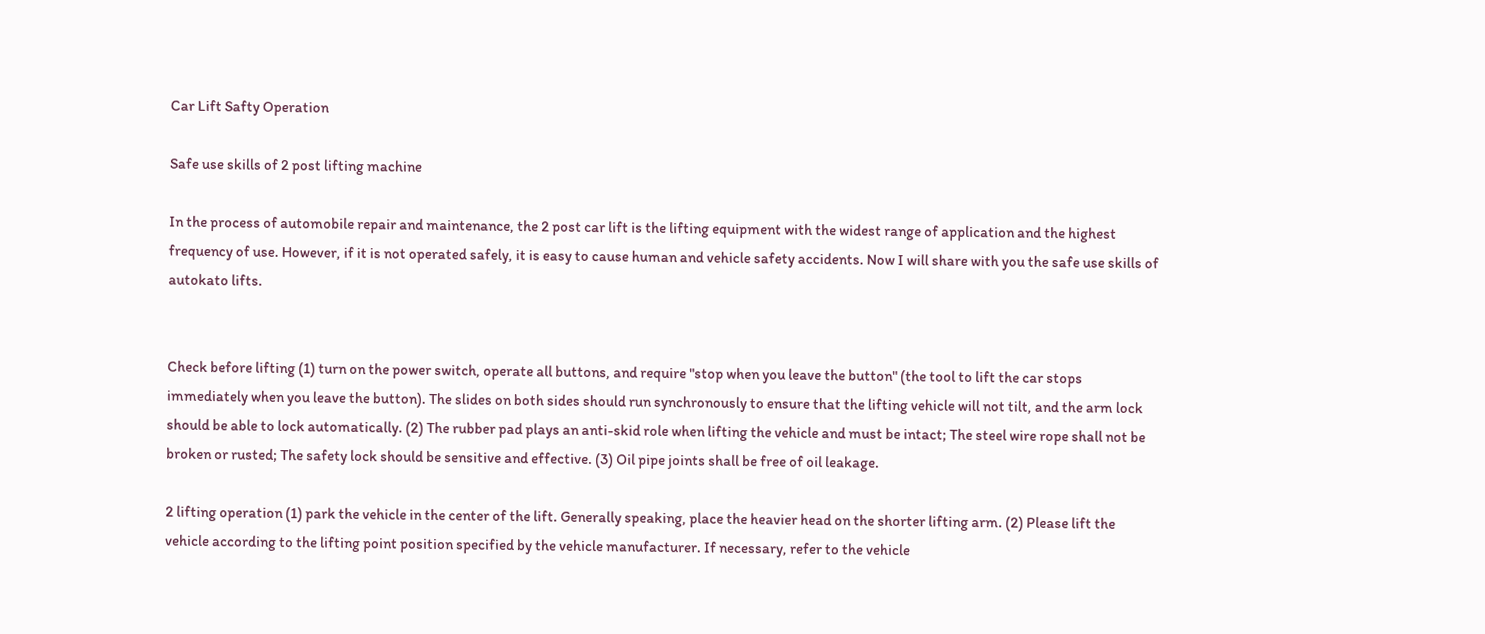Car Lift Safty Operation

Safe use skills of 2 post lifting machine

In the process of automobile repair and maintenance, the 2 post car lift is the lifting equipment with the widest range of application and the highest frequency of use. However, if it is not operated safely, it is easy to cause human and vehicle safety accidents. Now I will share with you the safe use skills of autokato lifts.


Check before lifting (1) turn on the power switch, operate all buttons, and require "stop when you leave the button" (the tool to lift the car stops immediately when you leave the button). The slides on both sides should run synchronously to ensure that the lifting vehicle will not tilt, and the arm lock should be able to lock automatically. (2) The rubber pad plays an anti-skid role when lifting the vehicle and must be intact; The steel wire rope shall not be broken or rusted; The safety lock should be sensitive and effective. (3) Oil pipe joints shall be free of oil leakage.

2 lifting operation (1) park the vehicle in the center of the lift. Generally speaking, place the heavier head on the shorter lifting arm. (2) Please lift the vehicle according to the lifting point position specified by the vehicle manufacturer. If necessary, refer to the vehicle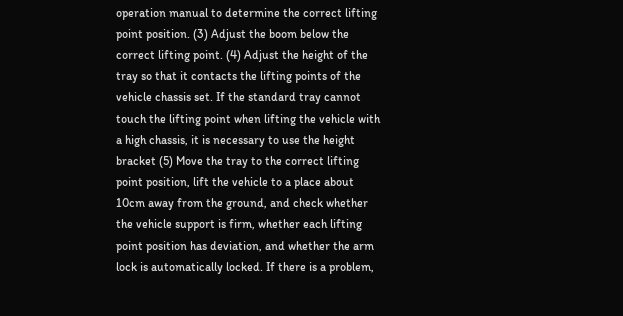operation manual to determine the correct lifting point position. (3) Adjust the boom below the correct lifting point. (4) Adjust the height of the tray so that it contacts the lifting points of the vehicle chassis set. If the standard tray cannot touch the lifting point when lifting the vehicle with a high chassis, it is necessary to use the height bracket (5) Move the tray to the correct lifting point position, lift the vehicle to a place about 10cm away from the ground, and check whether the vehicle support is firm, whether each lifting point position has deviation, and whether the arm lock is automatically locked. If there is a problem,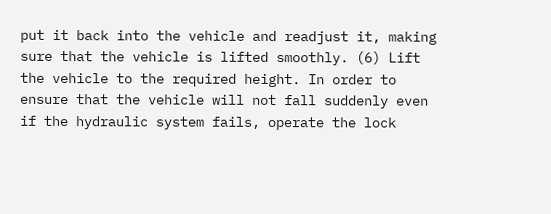put it back into the vehicle and readjust it, making sure that the vehicle is lifted smoothly. (6) Lift the vehicle to the required height. In order to ensure that the vehicle will not fall suddenly even if the hydraulic system fails, operate the lock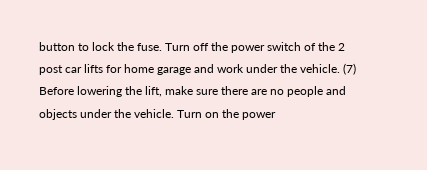button to lock the fuse. Turn off the power switch of the 2 post car lifts for home garage and work under the vehicle. (7) Before lowering the lift, make sure there are no people and objects under the vehicle. Turn on the power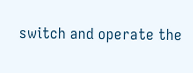switch and operate the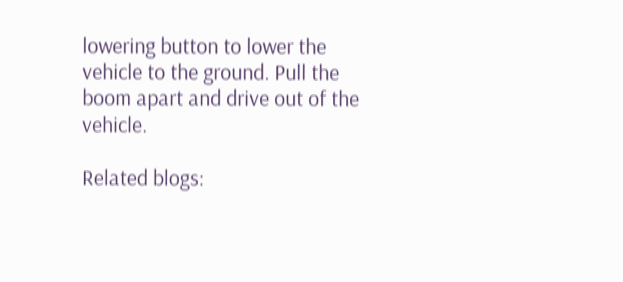lowering button to lower the vehicle to the ground. Pull the boom apart and drive out of the vehicle.

Related blogs: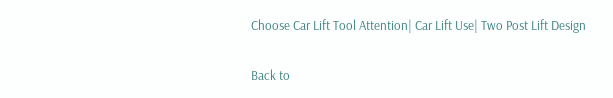Choose Car Lift Tool Attention| Car Lift Use| Two Post Lift Design

Back to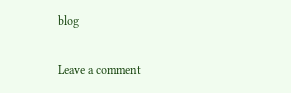blog

Leave a comment